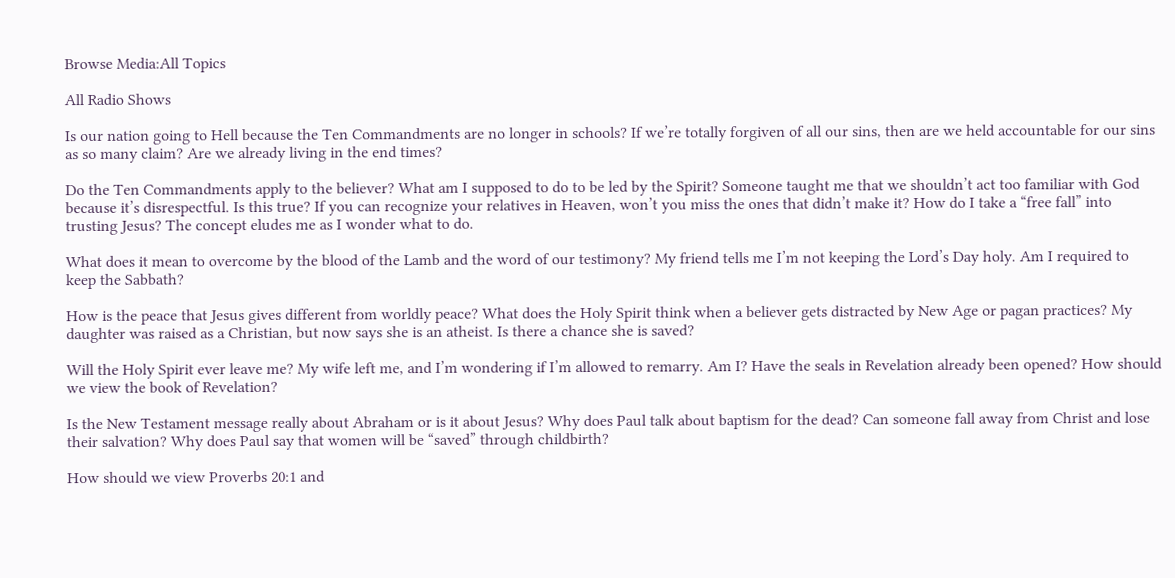Browse Media:All Topics

All Radio Shows

Is our nation going to Hell because the Ten Commandments are no longer in schools? If we’re totally forgiven of all our sins, then are we held accountable for our sins as so many claim? Are we already living in the end times?

Do the Ten Commandments apply to the believer? What am I supposed to do to be led by the Spirit? Someone taught me that we shouldn’t act too familiar with God because it’s disrespectful. Is this true? If you can recognize your relatives in Heaven, won’t you miss the ones that didn’t make it? How do I take a “free fall” into trusting Jesus? The concept eludes me as I wonder what to do.

What does it mean to overcome by the blood of the Lamb and the word of our testimony? My friend tells me I’m not keeping the Lord’s Day holy. Am I required to keep the Sabbath?

How is the peace that Jesus gives different from worldly peace? What does the Holy Spirit think when a believer gets distracted by New Age or pagan practices? My daughter was raised as a Christian, but now says she is an atheist. Is there a chance she is saved?

Will the Holy Spirit ever leave me? My wife left me, and I’m wondering if I’m allowed to remarry. Am I? Have the seals in Revelation already been opened? How should we view the book of Revelation?

Is the New Testament message really about Abraham or is it about Jesus? Why does Paul talk about baptism for the dead? Can someone fall away from Christ and lose their salvation? Why does Paul say that women will be “saved” through childbirth?

How should we view Proverbs 20:1 and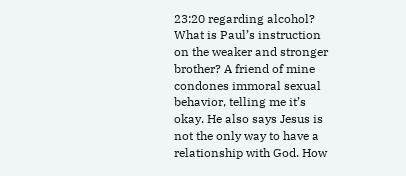23:20 regarding alcohol? What is Paul’s instruction on the weaker and stronger brother? A friend of mine condones immoral sexual behavior, telling me it’s okay. He also says Jesus is not the only way to have a relationship with God. How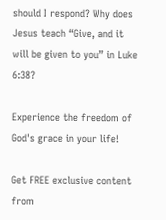should I respond? Why does Jesus teach “Give, and it will be given to you” in Luke 6:38?

Experience the freedom of God's grace in your life!

Get FREE exclusive content from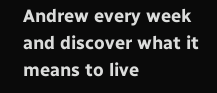Andrew every week and discover what it means to live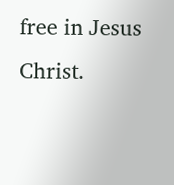free in Jesus Christ.